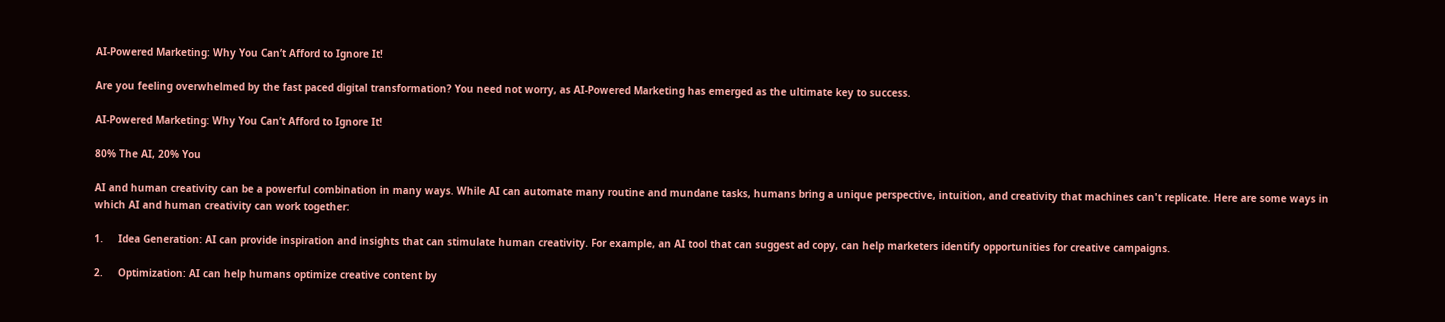AI-Powered Marketing: Why You Can’t Afford to Ignore It!

Are you feeling overwhelmed by the fast paced digital transformation? You need not worry, as AI-Powered Marketing has emerged as the ultimate key to success.

AI-Powered Marketing: Why You Can’t Afford to Ignore It!

80% The AI, 20% You

AI and human creativity can be a powerful combination in many ways. While AI can automate many routine and mundane tasks, humans bring a unique perspective, intuition, and creativity that machines can't replicate. Here are some ways in which AI and human creativity can work together:

1.     Idea Generation: AI can provide inspiration and insights that can stimulate human creativity. For example, an AI tool that can suggest ad copy, can help marketers identify opportunities for creative campaigns.

2.     Optimization: AI can help humans optimize creative content by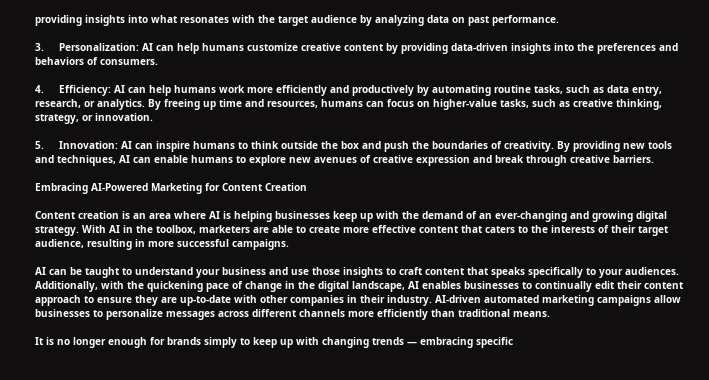providing insights into what resonates with the target audience by analyzing data on past performance.

3.     Personalization: AI can help humans customize creative content by providing data-driven insights into the preferences and behaviors of consumers.

4.     Efficiency: AI can help humans work more efficiently and productively by automating routine tasks, such as data entry, research, or analytics. By freeing up time and resources, humans can focus on higher-value tasks, such as creative thinking, strategy, or innovation.

5.     Innovation: AI can inspire humans to think outside the box and push the boundaries of creativity. By providing new tools and techniques, AI can enable humans to explore new avenues of creative expression and break through creative barriers.

Embracing AI-Powered Marketing for Content Creation

Content creation is an area where AI is helping businesses keep up with the demand of an ever-changing and growing digital strategy. With AI in the toolbox, marketers are able to create more effective content that caters to the interests of their target audience, resulting in more successful campaigns.

AI can be taught to understand your business and use those insights to craft content that speaks specifically to your audiences. Additionally, with the quickening pace of change in the digital landscape, AI enables businesses to continually edit their content approach to ensure they are up-to-date with other companies in their industry. AI-driven automated marketing campaigns allow businesses to personalize messages across different channels more efficiently than traditional means.

It is no longer enough for brands simply to keep up with changing trends — embracing specific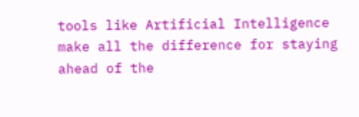tools like Artificial Intelligence make all the difference for staying ahead of the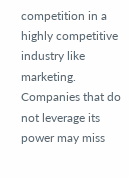competition in a highly competitive industry like marketing. Companies that do not leverage its power may miss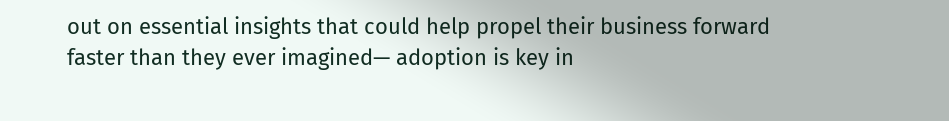out on essential insights that could help propel their business forward faster than they ever imagined— adoption is key in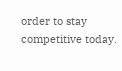order to stay competitive today.